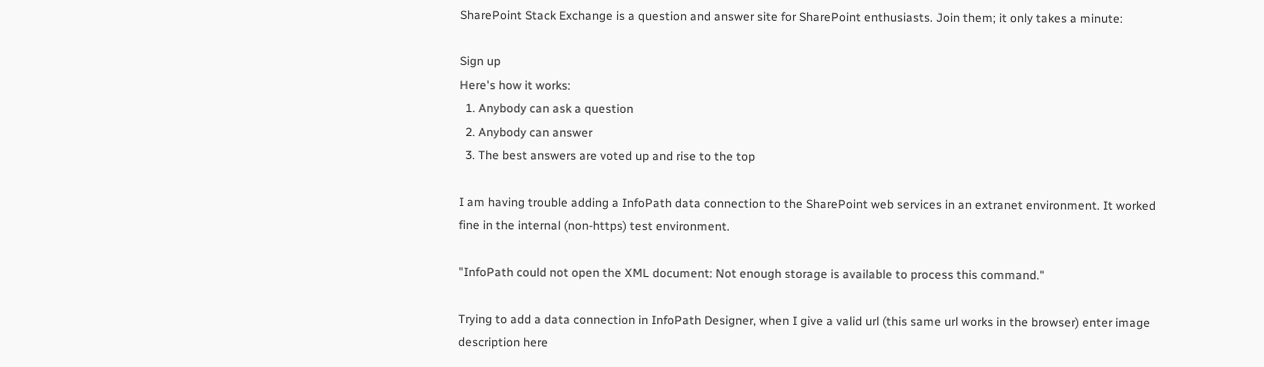SharePoint Stack Exchange is a question and answer site for SharePoint enthusiasts. Join them; it only takes a minute:

Sign up
Here's how it works:
  1. Anybody can ask a question
  2. Anybody can answer
  3. The best answers are voted up and rise to the top

I am having trouble adding a InfoPath data connection to the SharePoint web services in an extranet environment. It worked fine in the internal (non-https) test environment.

"InfoPath could not open the XML document: Not enough storage is available to process this command."

Trying to add a data connection in InfoPath Designer, when I give a valid url (this same url works in the browser) enter image description here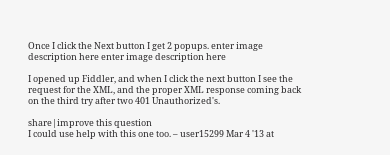Once I click the Next button I get 2 popups. enter image description here enter image description here

I opened up Fiddler, and when I click the next button I see the request for the XML, and the proper XML response coming back on the third try after two 401 Unauthorized's.

share|improve this question
I could use help with this one too. – user15299 Mar 4 '13 at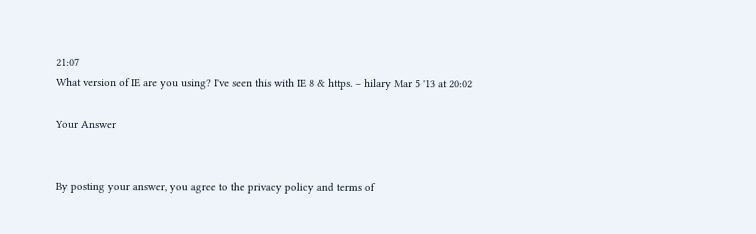21:07
What version of IE are you using? I've seen this with IE 8 & https. – hilary Mar 5 '13 at 20:02

Your Answer


By posting your answer, you agree to the privacy policy and terms of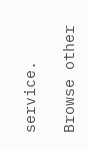service.

Browse other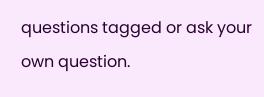questions tagged or ask your own question.